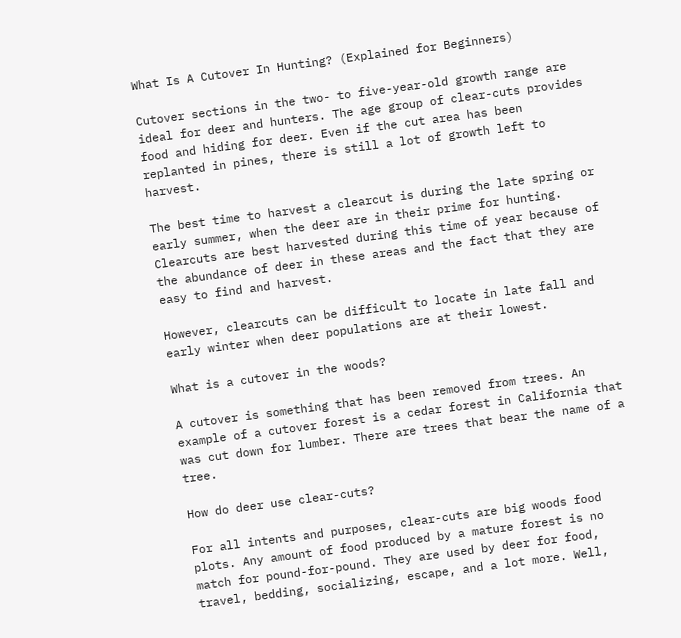What Is A Cutover In Hunting? (Explained for Beginners)

Cutover sections in the two- to five-year-old growth range are ideal for deer and hunters. The age group of clear-cuts provides food and hiding for deer. Even if the cut area has been replanted in pines, there is still a lot of growth left to harvest.

The best time to harvest a clearcut is during the late spring or early summer, when the deer are in their prime for hunting. Clearcuts are best harvested during this time of year because of the abundance of deer in these areas and the fact that they are easy to find and harvest.

However, clearcuts can be difficult to locate in late fall and early winter when deer populations are at their lowest.

What is a cutover in the woods?

A cutover is something that has been removed from trees. An example of a cutover forest is a cedar forest in California that was cut down for lumber. There are trees that bear the name of a tree.

How do deer use clear-cuts?

For all intents and purposes, clear-cuts are big woods food plots. Any amount of food produced by a mature forest is no match for pound-for-pound. They are used by deer for food, travel, bedding, socializing, escape, and a lot more. Well,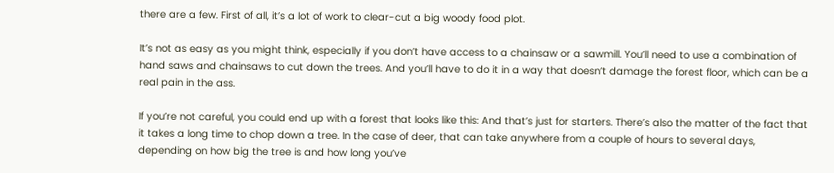there are a few. First of all, it’s a lot of work to clear-cut a big woody food plot.

It’s not as easy as you might think, especially if you don’t have access to a chainsaw or a sawmill. You’ll need to use a combination of hand saws and chainsaws to cut down the trees. And you’ll have to do it in a way that doesn’t damage the forest floor, which can be a real pain in the ass.

If you’re not careful, you could end up with a forest that looks like this: And that’s just for starters. There’s also the matter of the fact that it takes a long time to chop down a tree. In the case of deer, that can take anywhere from a couple of hours to several days, depending on how big the tree is and how long you’ve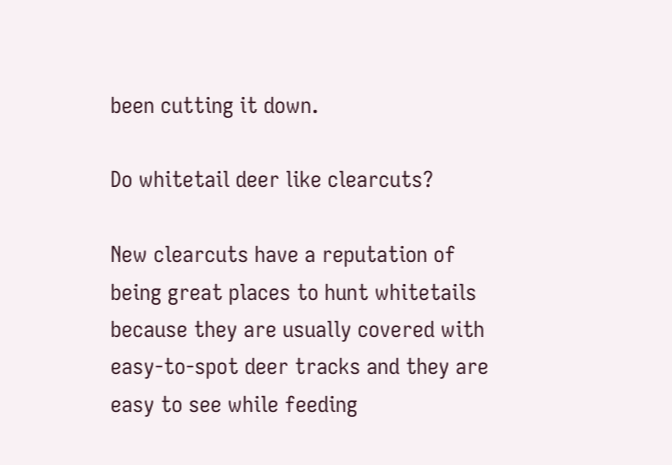been cutting it down.

Do whitetail deer like clearcuts?

New clearcuts have a reputation of being great places to hunt whitetails because they are usually covered with easy-to-spot deer tracks and they are easy to see while feeding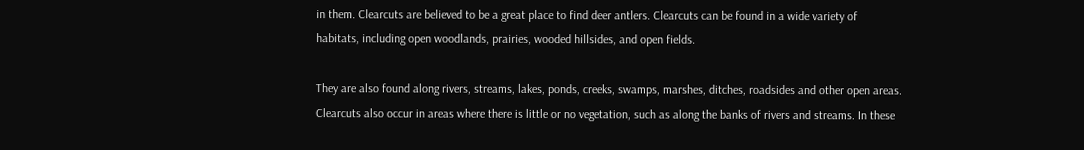in them. Clearcuts are believed to be a great place to find deer antlers. Clearcuts can be found in a wide variety of habitats, including open woodlands, prairies, wooded hillsides, and open fields.

They are also found along rivers, streams, lakes, ponds, creeks, swamps, marshes, ditches, roadsides and other open areas. Clearcuts also occur in areas where there is little or no vegetation, such as along the banks of rivers and streams. In these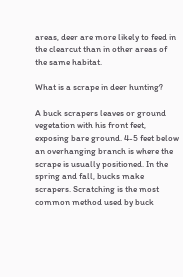areas, deer are more likely to feed in the clearcut than in other areas of the same habitat.

What is a scrape in deer hunting?

A buck scrapers leaves or ground vegetation with his front feet, exposing bare ground. 4-5 feet below an overhanging branch is where the scrape is usually positioned. In the spring and fall, bucks make scrapers. Scratching is the most common method used by buck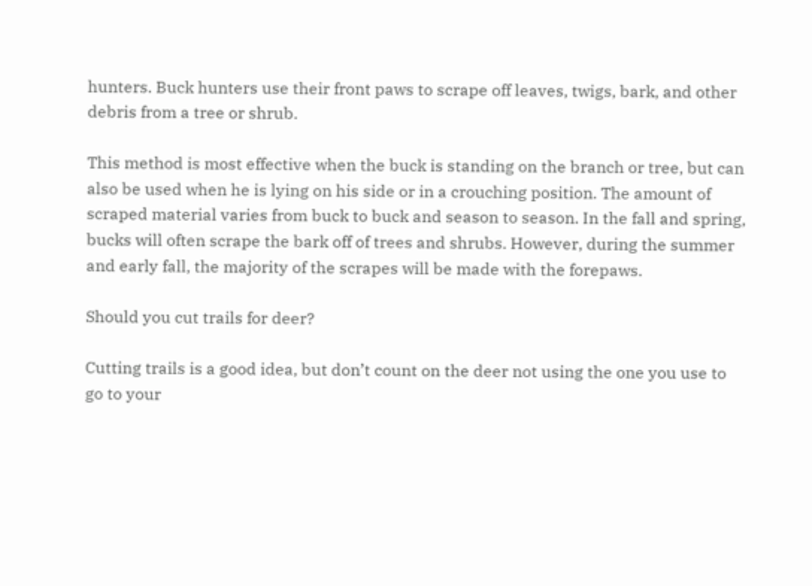hunters. Buck hunters use their front paws to scrape off leaves, twigs, bark, and other debris from a tree or shrub.

This method is most effective when the buck is standing on the branch or tree, but can also be used when he is lying on his side or in a crouching position. The amount of scraped material varies from buck to buck and season to season. In the fall and spring, bucks will often scrape the bark off of trees and shrubs. However, during the summer and early fall, the majority of the scrapes will be made with the forepaws.

Should you cut trails for deer?

Cutting trails is a good idea, but don’t count on the deer not using the one you use to go to your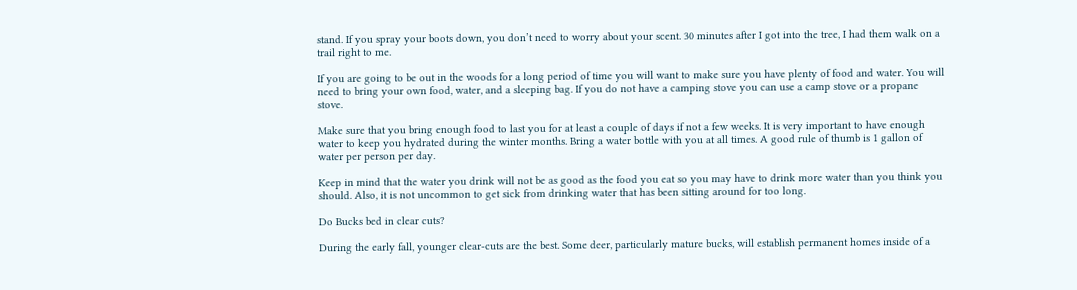stand. If you spray your boots down, you don’t need to worry about your scent. 30 minutes after I got into the tree, I had them walk on a trail right to me.

If you are going to be out in the woods for a long period of time you will want to make sure you have plenty of food and water. You will need to bring your own food, water, and a sleeping bag. If you do not have a camping stove you can use a camp stove or a propane stove.

Make sure that you bring enough food to last you for at least a couple of days if not a few weeks. It is very important to have enough water to keep you hydrated during the winter months. Bring a water bottle with you at all times. A good rule of thumb is 1 gallon of water per person per day.

Keep in mind that the water you drink will not be as good as the food you eat so you may have to drink more water than you think you should. Also, it is not uncommon to get sick from drinking water that has been sitting around for too long.

Do Bucks bed in clear cuts?

During the early fall, younger clear-cuts are the best. Some deer, particularly mature bucks, will establish permanent homes inside of a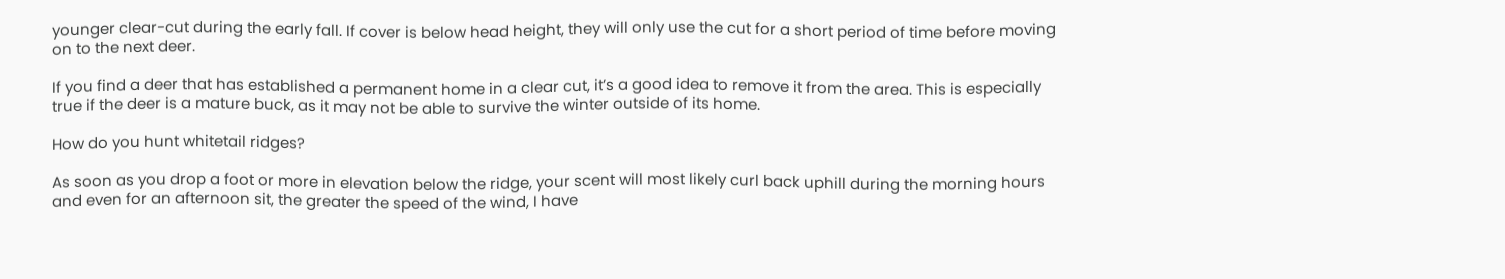younger clear-cut during the early fall. If cover is below head height, they will only use the cut for a short period of time before moving on to the next deer.

If you find a deer that has established a permanent home in a clear cut, it’s a good idea to remove it from the area. This is especially true if the deer is a mature buck, as it may not be able to survive the winter outside of its home.

How do you hunt whitetail ridges?

As soon as you drop a foot or more in elevation below the ridge, your scent will most likely curl back uphill during the morning hours and even for an afternoon sit, the greater the speed of the wind, I have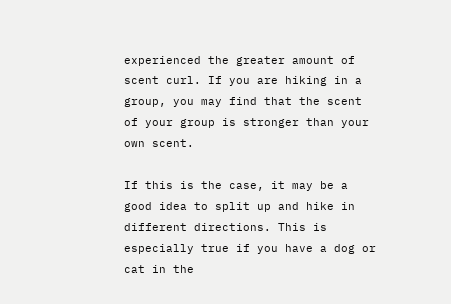experienced the greater amount of scent curl. If you are hiking in a group, you may find that the scent of your group is stronger than your own scent.

If this is the case, it may be a good idea to split up and hike in different directions. This is especially true if you have a dog or cat in the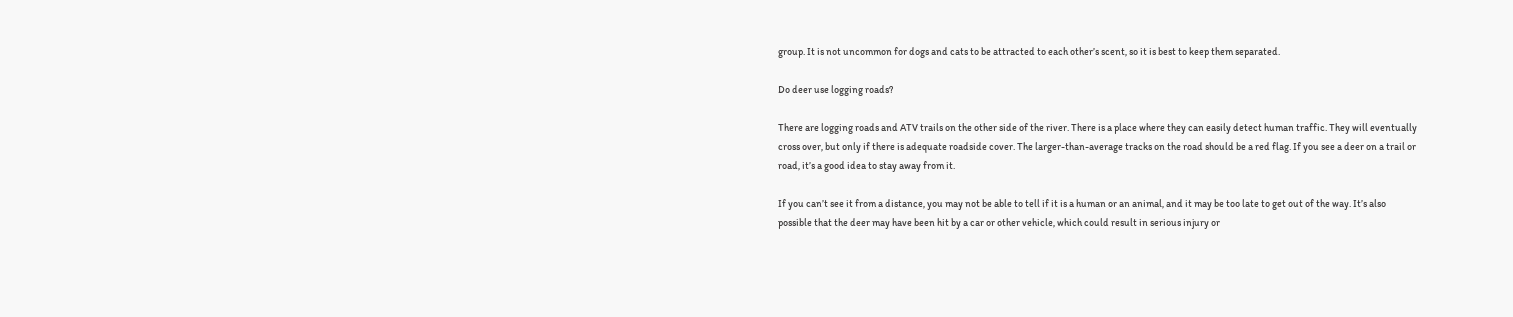group. It is not uncommon for dogs and cats to be attracted to each other’s scent, so it is best to keep them separated.

Do deer use logging roads?

There are logging roads and ATV trails on the other side of the river. There is a place where they can easily detect human traffic. They will eventually cross over, but only if there is adequate roadside cover. The larger-than-average tracks on the road should be a red flag. If you see a deer on a trail or road, it’s a good idea to stay away from it.

If you can’t see it from a distance, you may not be able to tell if it is a human or an animal, and it may be too late to get out of the way. It’s also possible that the deer may have been hit by a car or other vehicle, which could result in serious injury or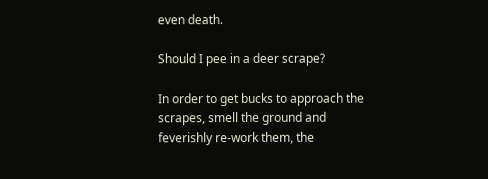even death.

Should I pee in a deer scrape?

In order to get bucks to approach the scrapes, smell the ground and feverishly re-work them, the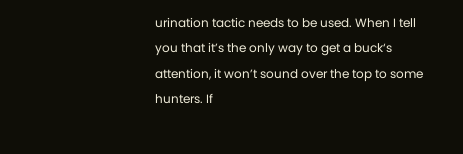urination tactic needs to be used. When I tell you that it’s the only way to get a buck‘s attention, it won’t sound over the top to some hunters. If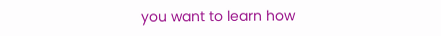you want to learn how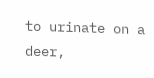to urinate on a deer,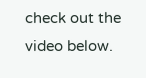check out the video below.